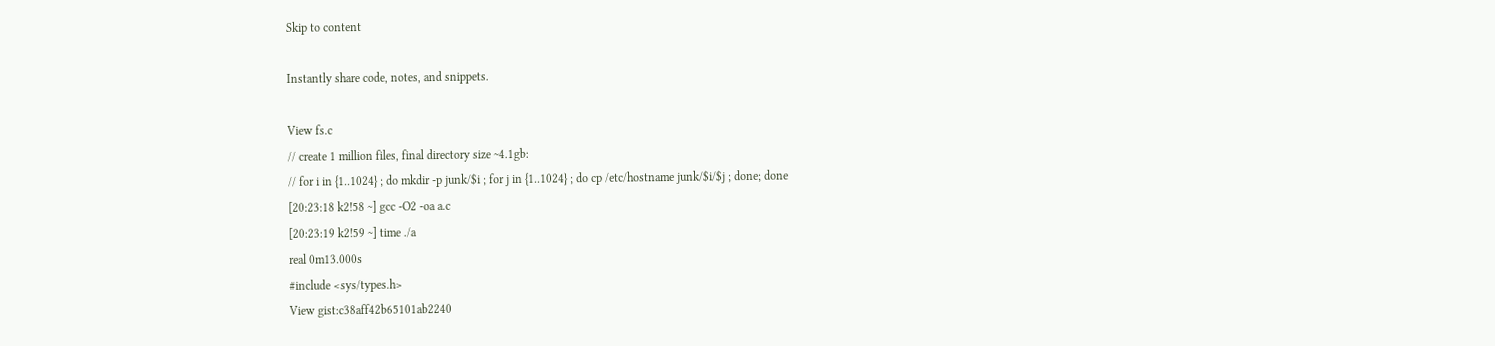Skip to content

Instantly share code, notes, and snippets.

View fs.c
// create 1 million files, final directory size ~4.1gb:
// for i in {1..1024} ; do mkdir -p junk/$i ; for j in {1..1024} ; do cp /etc/hostname junk/$i/$j ; done; done
[20:23:18 k2!58 ~] gcc -O2 -oa a.c
[20:23:19 k2!59 ~] time ./a
real 0m13.000s
#include <sys/types.h>
View gist:c38aff42b65101ab2240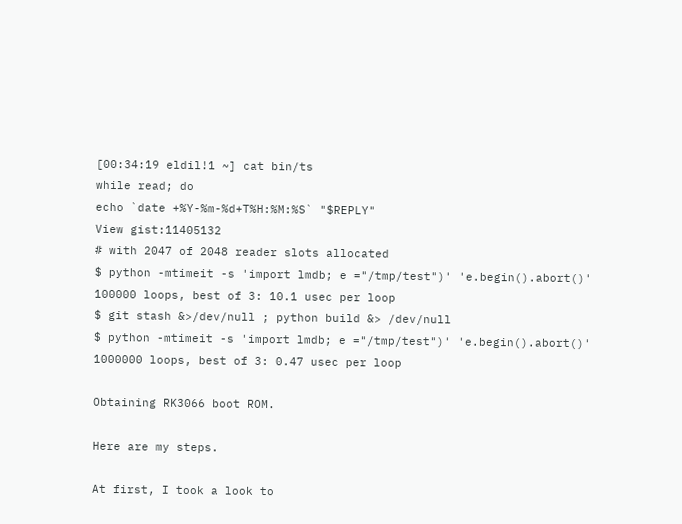[00:34:19 eldil!1 ~] cat bin/ts
while read; do
echo `date +%Y-%m-%d+T%H:%M:%S` "$REPLY"
View gist:11405132
# with 2047 of 2048 reader slots allocated
$ python -mtimeit -s 'import lmdb; e ="/tmp/test")' 'e.begin().abort()'
100000 loops, best of 3: 10.1 usec per loop
$ git stash &>/dev/null ; python build &> /dev/null
$ python -mtimeit -s 'import lmdb; e ="/tmp/test")' 'e.begin().abort()'
1000000 loops, best of 3: 0.47 usec per loop

Obtaining RK3066 boot ROM.

Here are my steps.

At first, I took a look to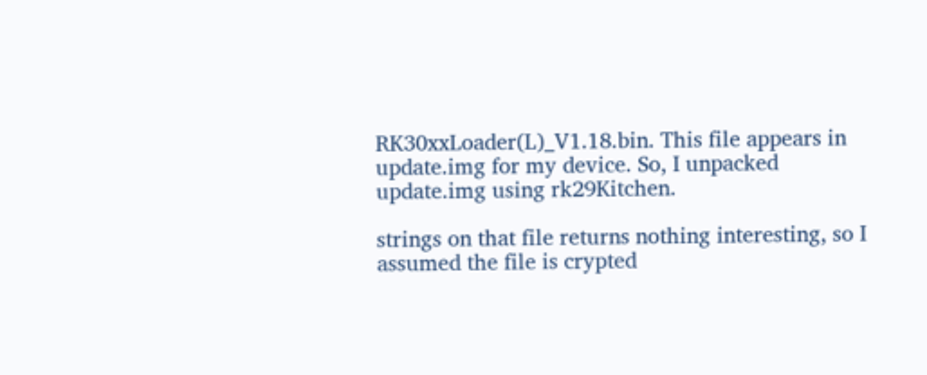RK30xxLoader(L)_V1.18.bin. This file appears in update.img for my device. So, I unpacked update.img using rk29Kitchen.

strings on that file returns nothing interesting, so I assumed the file is crypted